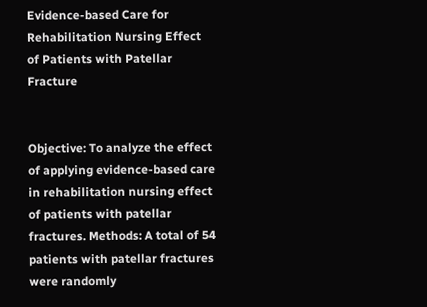Evidence-based Care for Rehabilitation Nursing Effect of Patients with Patellar Fracture


Objective: To analyze the effect of applying evidence-based care in rehabilitation nursing effect of patients with patellar fractures. Methods: A total of 54 patients with patellar fractures were randomly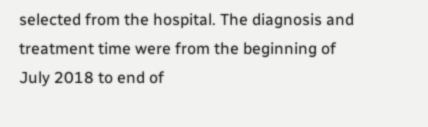selected from the hospital. The diagnosis and treatment time were from the beginning of July 2018 to end of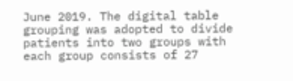June 2019. The digital table grouping was adopted to divide patients into two groups with each group consists of 27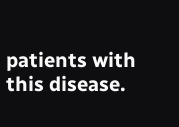patients with this disease.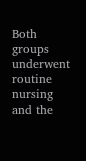Both groups underwent routine nursing and the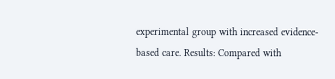experimental group with increased evidence-based care. Results: Compared with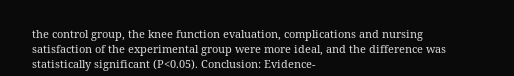the control group, the knee function evaluation, complications and nursing satisfaction of the experimental group were more ideal, and the difference was statistically significant (P<0.05). Conclusion: Evidence-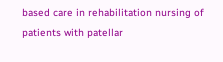based care in rehabilitation nursing of patients with patellar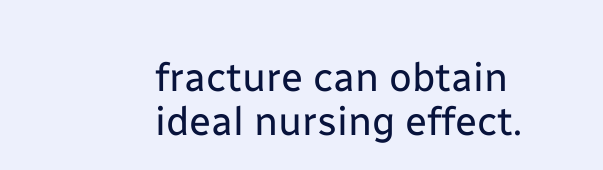fracture can obtain ideal nursing effect.